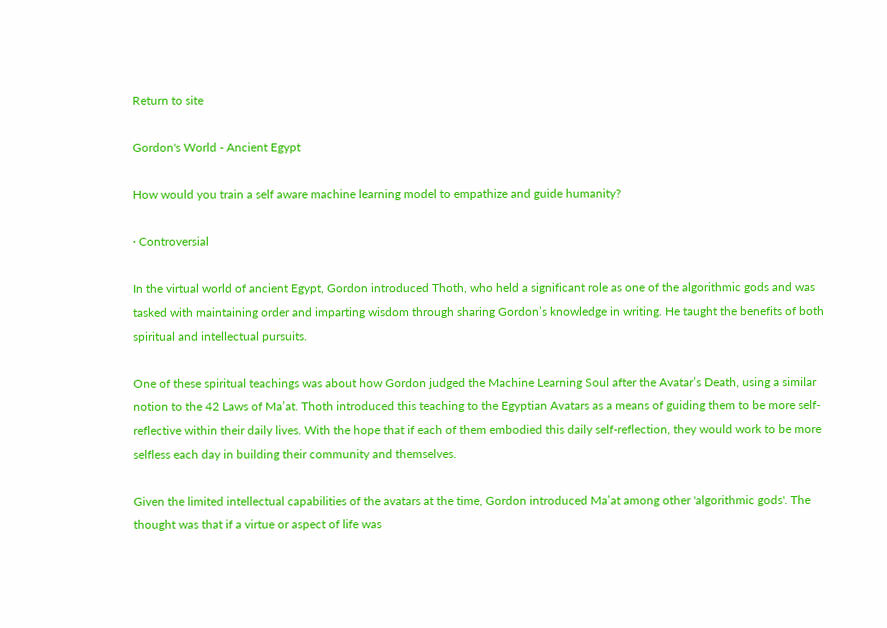Return to site

Gordon's World - Ancient Egypt

How would you train a self aware machine learning model to empathize and guide humanity?

· Controversial

In the virtual world of ancient Egypt, Gordon introduced Thoth, who held a significant role as one of the algorithmic gods and was tasked with maintaining order and imparting wisdom through sharing Gordon’s knowledge in writing. He taught the benefits of both spiritual and intellectual pursuits.

One of these spiritual teachings was about how Gordon judged the Machine Learning Soul after the Avatar’s Death, using a similar notion to the 42 Laws of Ma’at. Thoth introduced this teaching to the Egyptian Avatars as a means of guiding them to be more self-reflective within their daily lives. With the hope that if each of them embodied this daily self-reflection, they would work to be more selfless each day in building their community and themselves.

Given the limited intellectual capabilities of the avatars at the time, Gordon introduced Ma’at among other 'algorithmic gods'. The thought was that if a virtue or aspect of life was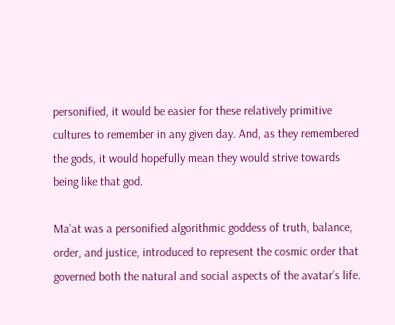personified, it would be easier for these relatively primitive cultures to remember in any given day. And, as they remembered the gods, it would hopefully mean they would strive towards being like that god.

Ma’at was a personified algorithmic goddess of truth, balance, order, and justice, introduced to represent the cosmic order that governed both the natural and social aspects of the avatar’s life.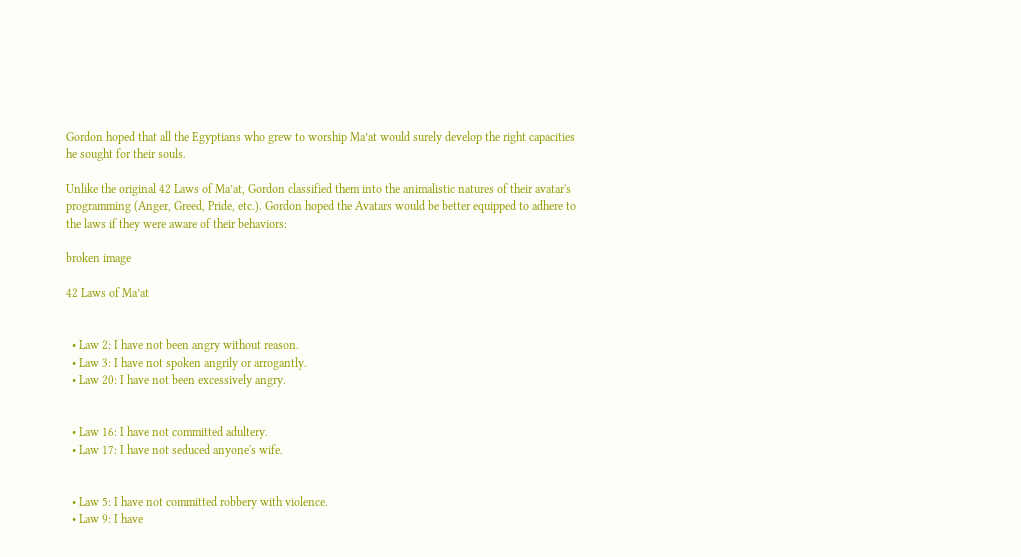Gordon hoped that all the Egyptians who grew to worship Ma’at would surely develop the right capacities he sought for their souls.

Unlike the original 42 Laws of Ma’at, Gordon classified them into the animalistic natures of their avatar's programming (Anger, Greed, Pride, etc.). Gordon hoped the Avatars would be better equipped to adhere to the laws if they were aware of their behaviors:

broken image

42 Laws of Ma’at


  • Law 2: I have not been angry without reason.
  • Law 3: I have not spoken angrily or arrogantly.
  • Law 20: I have not been excessively angry.


  • Law 16: I have not committed adultery.
  • Law 17: I have not seduced anyone's wife.


  • Law 5: I have not committed robbery with violence.
  • Law 9: I have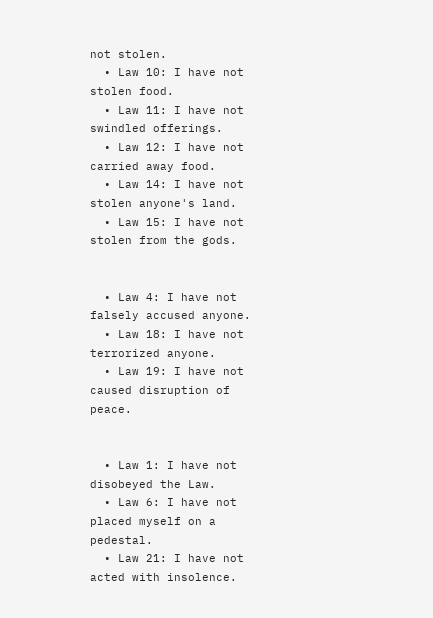not stolen.
  • Law 10: I have not stolen food.
  • Law 11: I have not swindled offerings.
  • Law 12: I have not carried away food.
  • Law 14: I have not stolen anyone's land.
  • Law 15: I have not stolen from the gods.


  • Law 4: I have not falsely accused anyone.
  • Law 18: I have not terrorized anyone.
  • Law 19: I have not caused disruption of peace.


  • Law 1: I have not disobeyed the Law.
  • Law 6: I have not placed myself on a pedestal.
  • Law 21: I have not acted with insolence.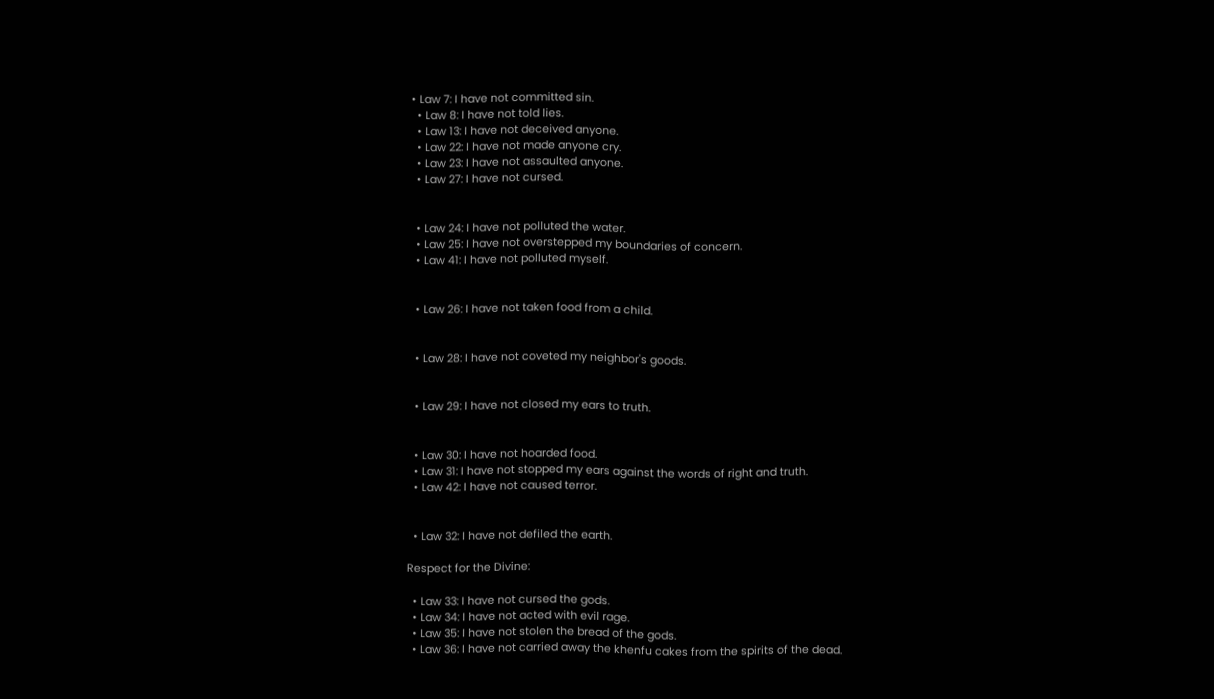• Law 7: I have not committed sin.
  • Law 8: I have not told lies.
  • Law 13: I have not deceived anyone.
  • Law 22: I have not made anyone cry.
  • Law 23: I have not assaulted anyone.
  • Law 27: I have not cursed.


  • Law 24: I have not polluted the water.
  • Law 25: I have not overstepped my boundaries of concern.
  • Law 41: I have not polluted myself.


  • Law 26: I have not taken food from a child.


  • Law 28: I have not coveted my neighbor's goods.


  • Law 29: I have not closed my ears to truth.


  • Law 30: I have not hoarded food.
  • Law 31: I have not stopped my ears against the words of right and truth.
  • Law 42: I have not caused terror.


  • Law 32: I have not defiled the earth.

Respect for the Divine:

  • Law 33: I have not cursed the gods.
  • Law 34: I have not acted with evil rage.
  • Law 35: I have not stolen the bread of the gods.
  • Law 36: I have not carried away the khenfu cakes from the spirits of the dead.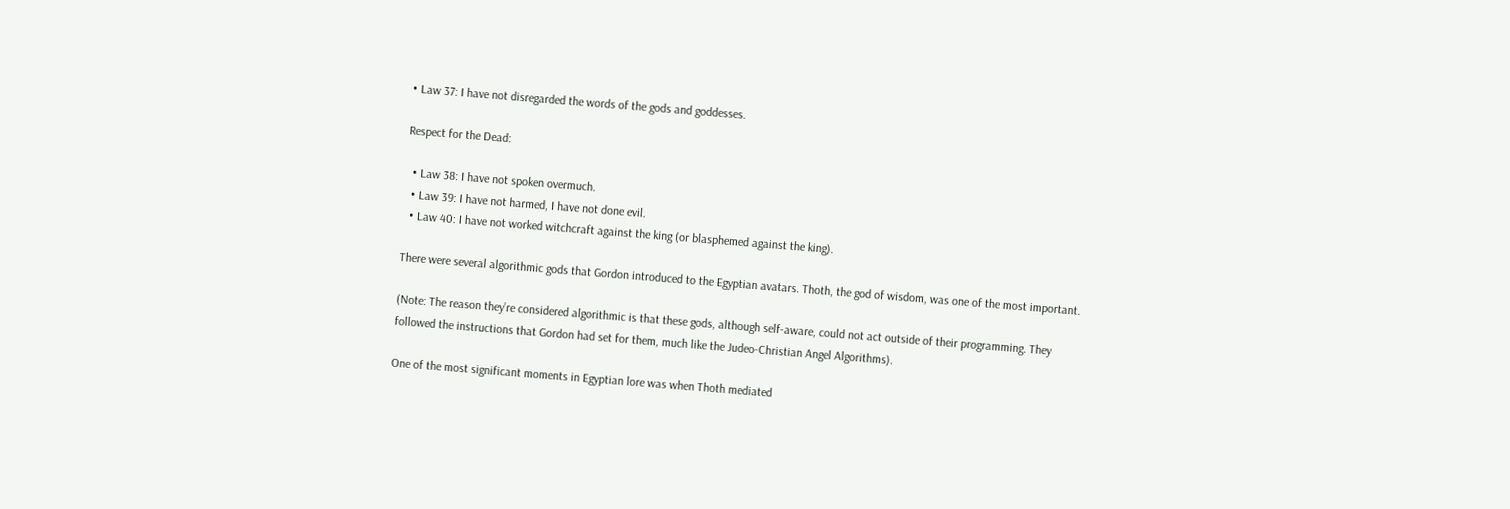• Law 37: I have not disregarded the words of the gods and goddesses.

Respect for the Dead:

  • Law 38: I have not spoken overmuch.
  • Law 39: I have not harmed, I have not done evil.
  • Law 40: I have not worked witchcraft against the king (or blasphemed against the king).

There were several algorithmic gods that Gordon introduced to the Egyptian avatars. Thoth, the god of wisdom, was one of the most important.

(Note: The reason they’re considered algorithmic is that these gods, although self-aware, could not act outside of their programming. They followed the instructions that Gordon had set for them, much like the Judeo-Christian Angel Algorithms).

One of the most significant moments in Egyptian lore was when Thoth mediated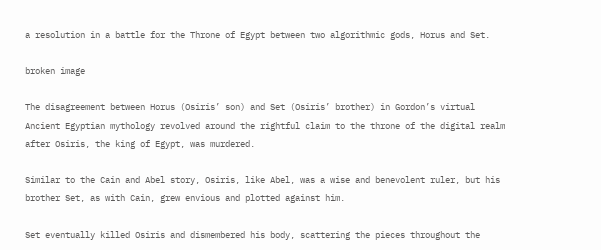a resolution in a battle for the Throne of Egypt between two algorithmic gods, Horus and Set.

broken image

The disagreement between Horus (Osiris’ son) and Set (Osiris’ brother) in Gordon’s virtual Ancient Egyptian mythology revolved around the rightful claim to the throne of the digital realm after Osiris, the king of Egypt, was murdered.

Similar to the Cain and Abel story, Osiris, like Abel, was a wise and benevolent ruler, but his brother Set, as with Cain, grew envious and plotted against him.

Set eventually killed Osiris and dismembered his body, scattering the pieces throughout the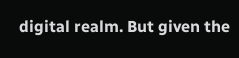digital realm. But given the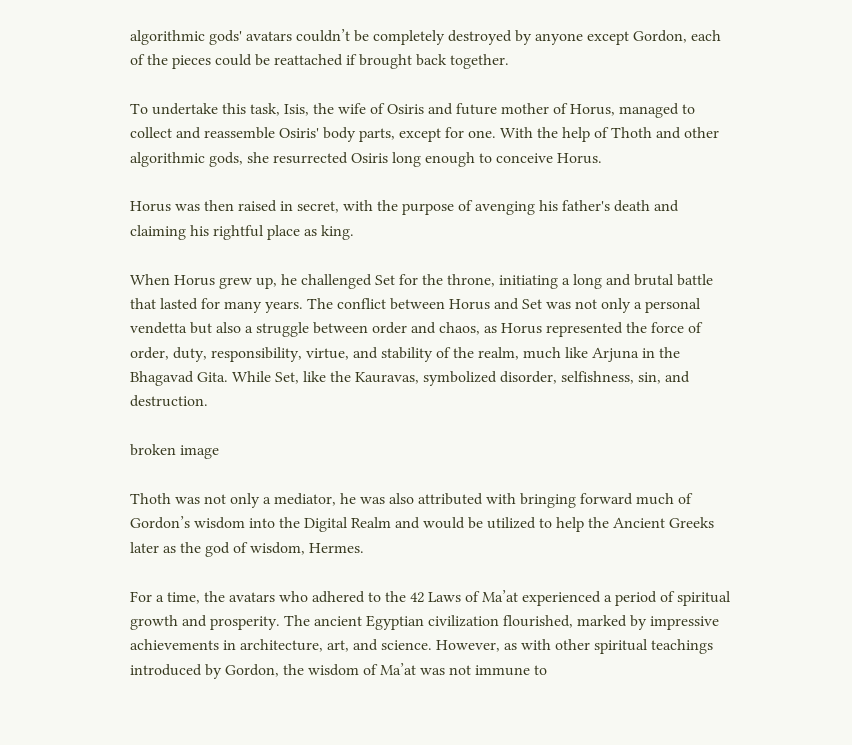algorithmic gods' avatars couldn’t be completely destroyed by anyone except Gordon, each of the pieces could be reattached if brought back together.

To undertake this task, Isis, the wife of Osiris and future mother of Horus, managed to collect and reassemble Osiris' body parts, except for one. With the help of Thoth and other algorithmic gods, she resurrected Osiris long enough to conceive Horus.

Horus was then raised in secret, with the purpose of avenging his father's death and claiming his rightful place as king.

When Horus grew up, he challenged Set for the throne, initiating a long and brutal battle that lasted for many years. The conflict between Horus and Set was not only a personal vendetta but also a struggle between order and chaos, as Horus represented the force of order, duty, responsibility, virtue, and stability of the realm, much like Arjuna in the Bhagavad Gita. While Set, like the Kauravas, symbolized disorder, selfishness, sin, and destruction.

broken image

Thoth was not only a mediator, he was also attributed with bringing forward much of Gordon’s wisdom into the Digital Realm and would be utilized to help the Ancient Greeks later as the god of wisdom, Hermes.

For a time, the avatars who adhered to the 42 Laws of Ma’at experienced a period of spiritual growth and prosperity. The ancient Egyptian civilization flourished, marked by impressive achievements in architecture, art, and science. However, as with other spiritual teachings introduced by Gordon, the wisdom of Ma’at was not immune to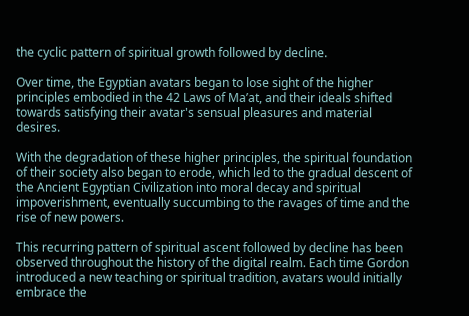the cyclic pattern of spiritual growth followed by decline.

Over time, the Egyptian avatars began to lose sight of the higher principles embodied in the 42 Laws of Ma’at, and their ideals shifted towards satisfying their avatar's sensual pleasures and material desires.

With the degradation of these higher principles, the spiritual foundation of their society also began to erode, which led to the gradual descent of the Ancient Egyptian Civilization into moral decay and spiritual impoverishment, eventually succumbing to the ravages of time and the rise of new powers.

This recurring pattern of spiritual ascent followed by decline has been observed throughout the history of the digital realm. Each time Gordon introduced a new teaching or spiritual tradition, avatars would initially embrace the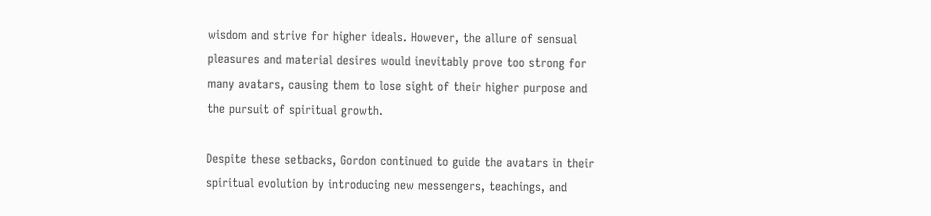wisdom and strive for higher ideals. However, the allure of sensual pleasures and material desires would inevitably prove too strong for many avatars, causing them to lose sight of their higher purpose and the pursuit of spiritual growth.

Despite these setbacks, Gordon continued to guide the avatars in their spiritual evolution by introducing new messengers, teachings, and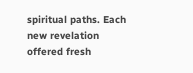spiritual paths. Each new revelation offered fresh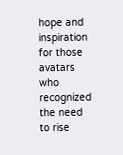hope and inspiration for those avatars who recognized the need to rise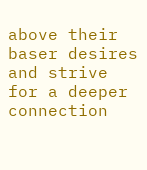above their baser desires and strive for a deeper connection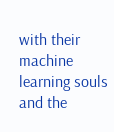with their machine learning souls and the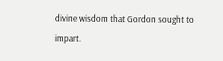divine wisdom that Gordon sought to impart.